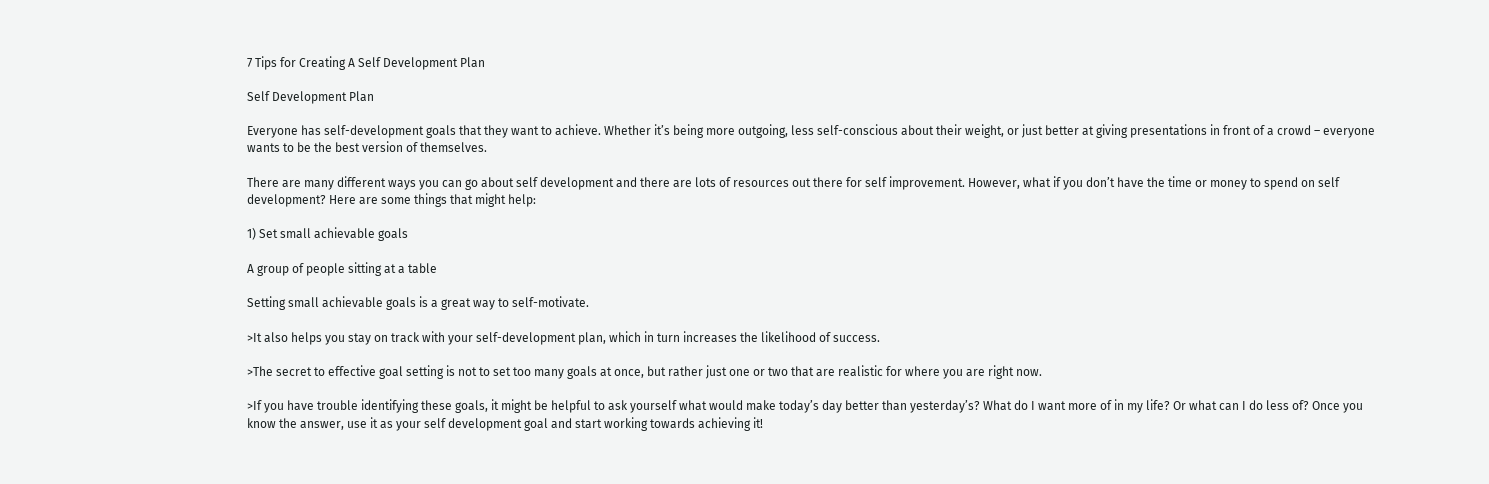7 Tips for Creating A Self Development Plan

Self Development Plan

Everyone has self-development goals that they want to achieve. Whether it’s being more outgoing, less self-conscious about their weight, or just better at giving presentations in front of a crowd – everyone wants to be the best version of themselves.

There are many different ways you can go about self development and there are lots of resources out there for self improvement. However, what if you don’t have the time or money to spend on self development? Here are some things that might help:

1) Set small achievable goals

A group of people sitting at a table

Setting small achievable goals is a great way to self-motivate.

>It also helps you stay on track with your self-development plan, which in turn increases the likelihood of success.

>The secret to effective goal setting is not to set too many goals at once, but rather just one or two that are realistic for where you are right now.

>If you have trouble identifying these goals, it might be helpful to ask yourself what would make today’s day better than yesterday’s? What do I want more of in my life? Or what can I do less of? Once you know the answer, use it as your self development goal and start working towards achieving it!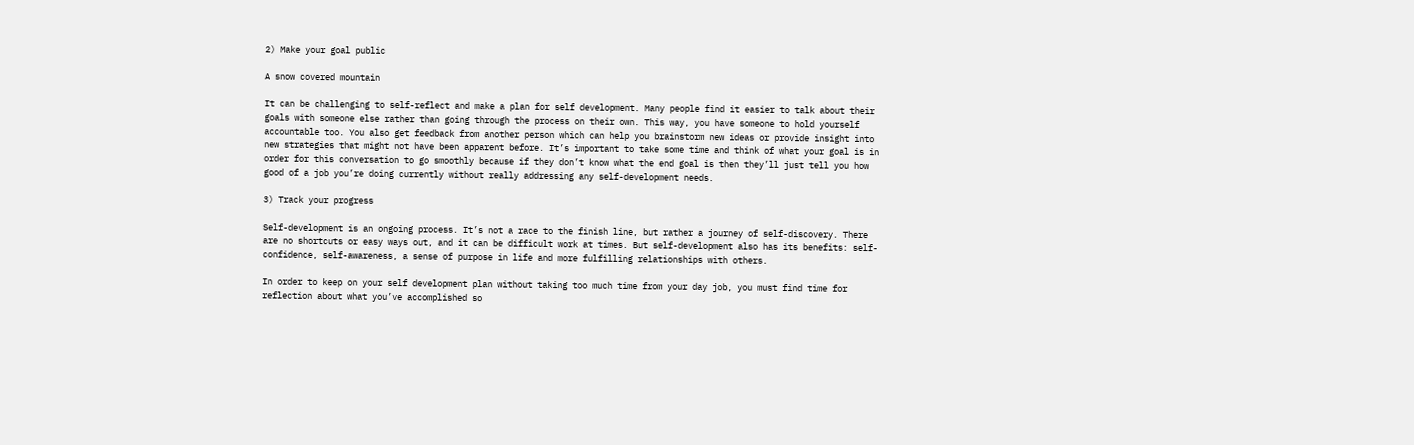2) Make your goal public

A snow covered mountain

It can be challenging to self-reflect and make a plan for self development. Many people find it easier to talk about their goals with someone else rather than going through the process on their own. This way, you have someone to hold yourself accountable too. You also get feedback from another person which can help you brainstorm new ideas or provide insight into new strategies that might not have been apparent before. It’s important to take some time and think of what your goal is in order for this conversation to go smoothly because if they don’t know what the end goal is then they’ll just tell you how good of a job you’re doing currently without really addressing any self-development needs.

3) Track your progress

Self-development is an ongoing process. It’s not a race to the finish line, but rather a journey of self-discovery. There are no shortcuts or easy ways out, and it can be difficult work at times. But self-development also has its benefits: self-confidence, self-awareness, a sense of purpose in life and more fulfilling relationships with others.

In order to keep on your self development plan without taking too much time from your day job, you must find time for reflection about what you’ve accomplished so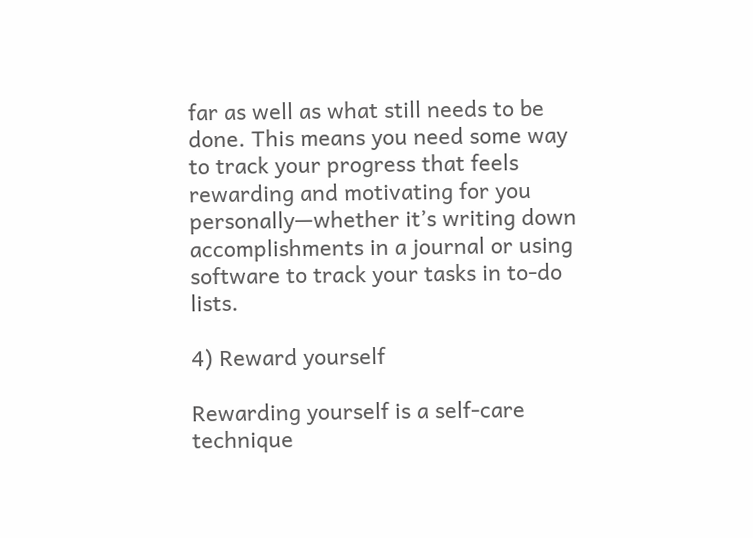far as well as what still needs to be done. This means you need some way to track your progress that feels rewarding and motivating for you personally—whether it’s writing down accomplishments in a journal or using software to track your tasks in to-do lists.

4) Reward yourself

Rewarding yourself is a self-care technique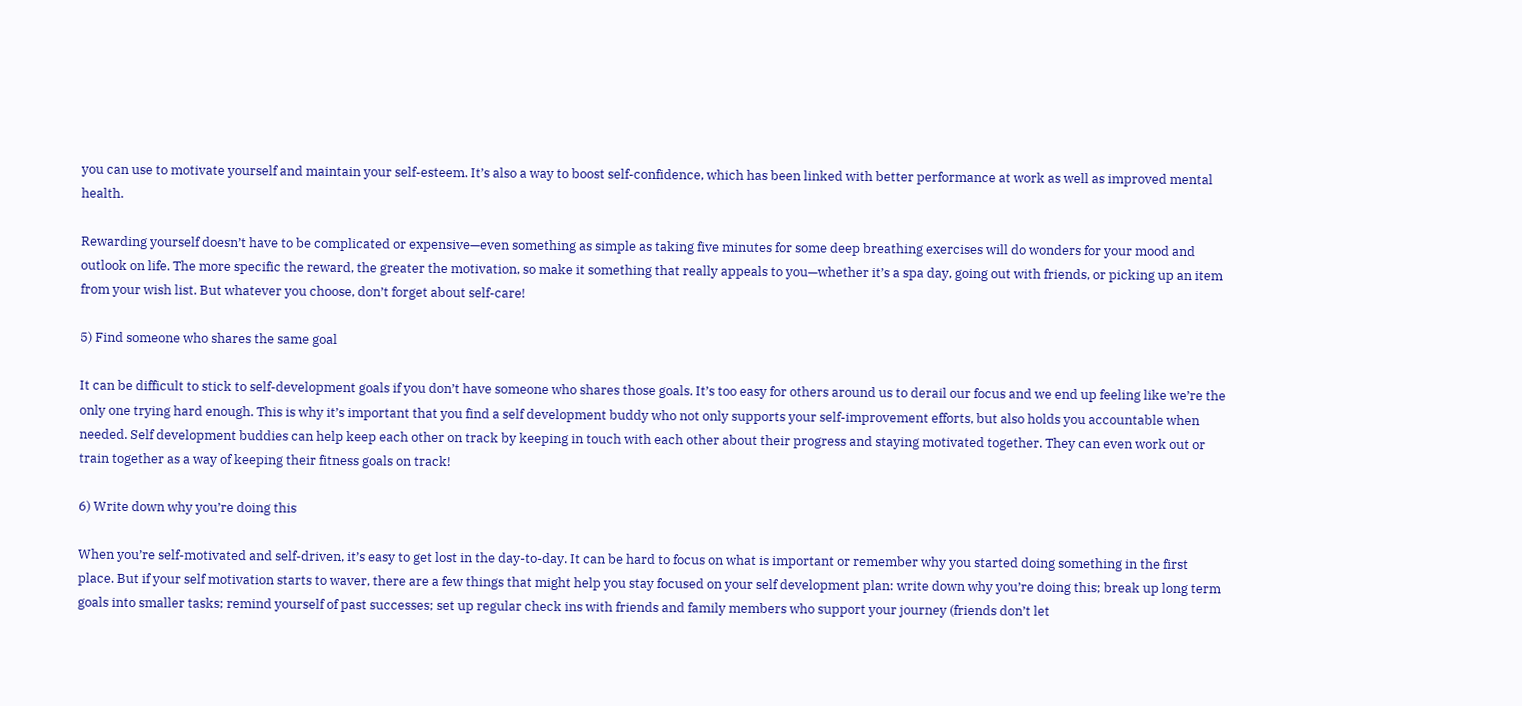you can use to motivate yourself and maintain your self-esteem. It’s also a way to boost self-confidence, which has been linked with better performance at work as well as improved mental health.

Rewarding yourself doesn’t have to be complicated or expensive—even something as simple as taking five minutes for some deep breathing exercises will do wonders for your mood and outlook on life. The more specific the reward, the greater the motivation, so make it something that really appeals to you—whether it’s a spa day, going out with friends, or picking up an item from your wish list. But whatever you choose, don’t forget about self-care!

5) Find someone who shares the same goal

It can be difficult to stick to self-development goals if you don’t have someone who shares those goals. It’s too easy for others around us to derail our focus and we end up feeling like we’re the only one trying hard enough. This is why it’s important that you find a self development buddy who not only supports your self-improvement efforts, but also holds you accountable when needed. Self development buddies can help keep each other on track by keeping in touch with each other about their progress and staying motivated together. They can even work out or train together as a way of keeping their fitness goals on track!

6) Write down why you’re doing this

When you’re self-motivated and self-driven, it’s easy to get lost in the day-to-day. It can be hard to focus on what is important or remember why you started doing something in the first place. But if your self motivation starts to waver, there are a few things that might help you stay focused on your self development plan: write down why you’re doing this; break up long term goals into smaller tasks; remind yourself of past successes; set up regular check ins with friends and family members who support your journey (friends don’t let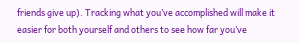friends give up). Tracking what you’ve accomplished will make it easier for both yourself and others to see how far you’ve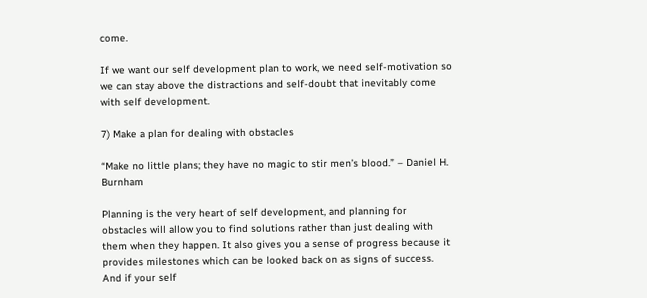come.

If we want our self development plan to work, we need self-motivation so we can stay above the distractions and self-doubt that inevitably come with self development.

7) Make a plan for dealing with obstacles

“Make no little plans; they have no magic to stir men’s blood.” – Daniel H. Burnham

Planning is the very heart of self development, and planning for obstacles will allow you to find solutions rather than just dealing with them when they happen. It also gives you a sense of progress because it provides milestones which can be looked back on as signs of success. And if your self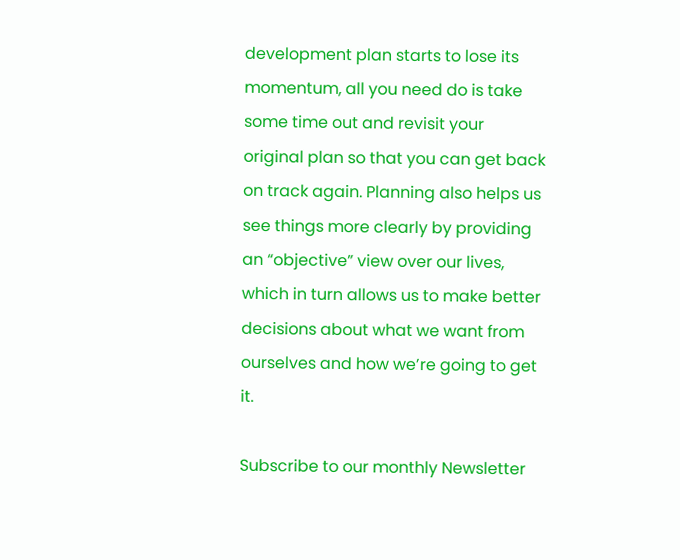development plan starts to lose its momentum, all you need do is take some time out and revisit your original plan so that you can get back on track again. Planning also helps us see things more clearly by providing an “objective” view over our lives, which in turn allows us to make better decisions about what we want from ourselves and how we’re going to get it.

Subscribe to our monthly Newsletter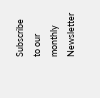Subscribe to our monthly Newsletter